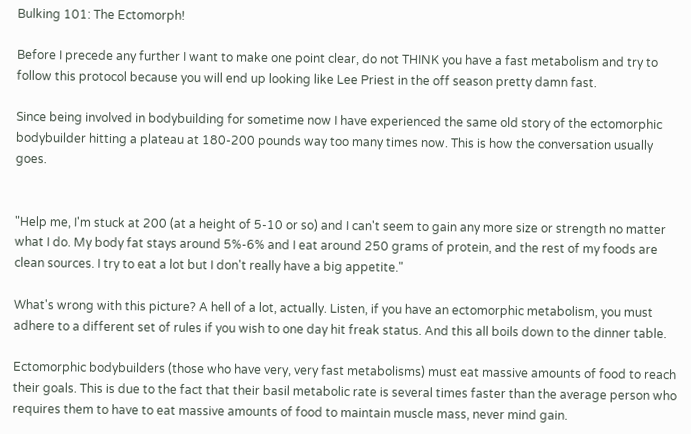Bulking 101: The Ectomorph!

Before I precede any further I want to make one point clear, do not THINK you have a fast metabolism and try to follow this protocol because you will end up looking like Lee Priest in the off season pretty damn fast.

Since being involved in bodybuilding for sometime now I have experienced the same old story of the ectomorphic bodybuilder hitting a plateau at 180-200 pounds way too many times now. This is how the conversation usually goes.


"Help me, I'm stuck at 200 (at a height of 5-10 or so) and I can't seem to gain any more size or strength no matter what I do. My body fat stays around 5%-6% and I eat around 250 grams of protein, and the rest of my foods are clean sources. I try to eat a lot but I don't really have a big appetite."

What's wrong with this picture? A hell of a lot, actually. Listen, if you have an ectomorphic metabolism, you must adhere to a different set of rules if you wish to one day hit freak status. And this all boils down to the dinner table.

Ectomorphic bodybuilders (those who have very, very fast metabolisms) must eat massive amounts of food to reach their goals. This is due to the fact that their basil metabolic rate is several times faster than the average person who requires them to have to eat massive amounts of food to maintain muscle mass, never mind gain.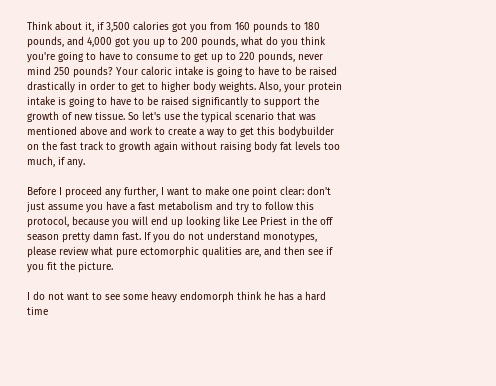Think about it, if 3,500 calories got you from 160 pounds to 180 pounds, and 4,000 got you up to 200 pounds, what do you think you're going to have to consume to get up to 220 pounds, never mind 250 pounds? Your caloric intake is going to have to be raised drastically in order to get to higher body weights. Also, your protein intake is going to have to be raised significantly to support the growth of new tissue. So let's use the typical scenario that was mentioned above and work to create a way to get this bodybuilder on the fast track to growth again without raising body fat levels too much, if any.

Before I proceed any further, I want to make one point clear: don't just assume you have a fast metabolism and try to follow this protocol, because you will end up looking like Lee Priest in the off season pretty damn fast. If you do not understand monotypes, please review what pure ectomorphic qualities are, and then see if you fit the picture.

I do not want to see some heavy endomorph think he has a hard time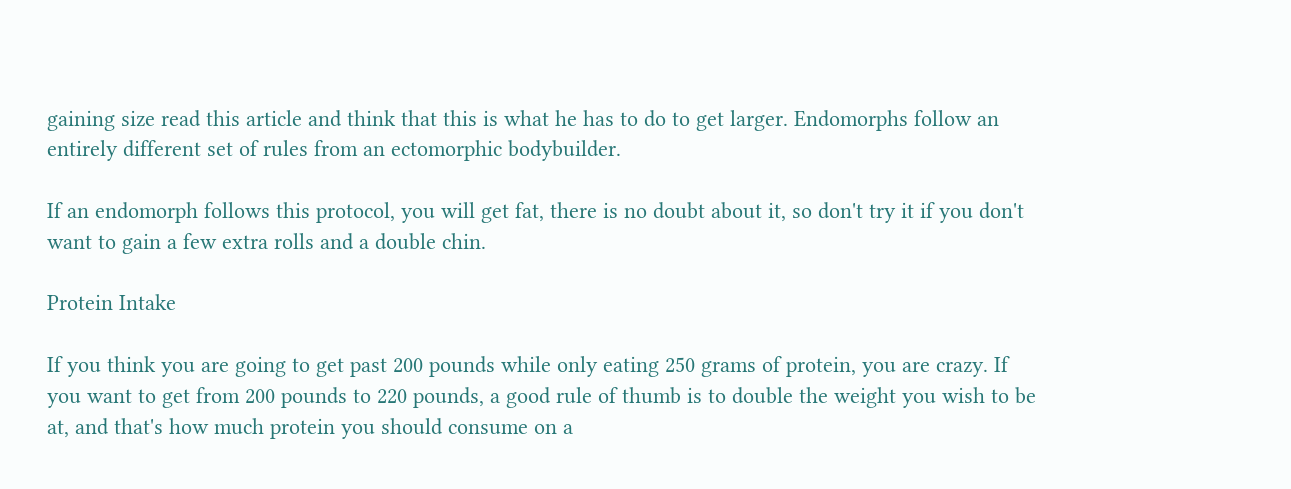gaining size read this article and think that this is what he has to do to get larger. Endomorphs follow an entirely different set of rules from an ectomorphic bodybuilder.

If an endomorph follows this protocol, you will get fat, there is no doubt about it, so don't try it if you don't want to gain a few extra rolls and a double chin.

Protein Intake

If you think you are going to get past 200 pounds while only eating 250 grams of protein, you are crazy. If you want to get from 200 pounds to 220 pounds, a good rule of thumb is to double the weight you wish to be at, and that's how much protein you should consume on a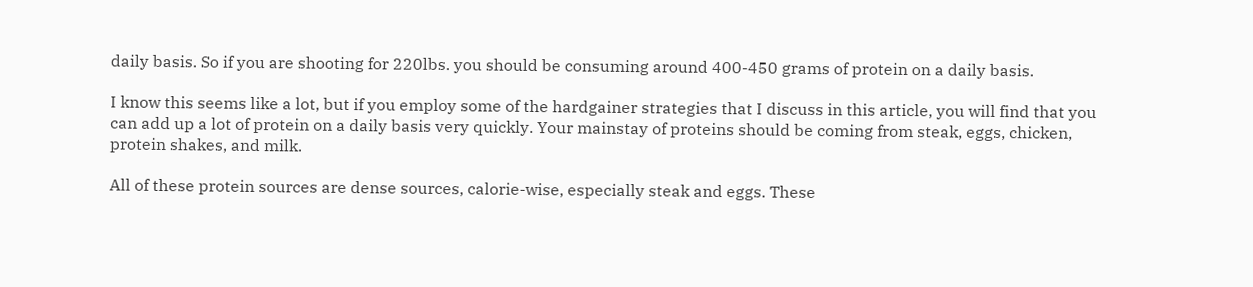daily basis. So if you are shooting for 220lbs. you should be consuming around 400-450 grams of protein on a daily basis.

I know this seems like a lot, but if you employ some of the hardgainer strategies that I discuss in this article, you will find that you can add up a lot of protein on a daily basis very quickly. Your mainstay of proteins should be coming from steak, eggs, chicken, protein shakes, and milk.

All of these protein sources are dense sources, calorie-wise, especially steak and eggs. These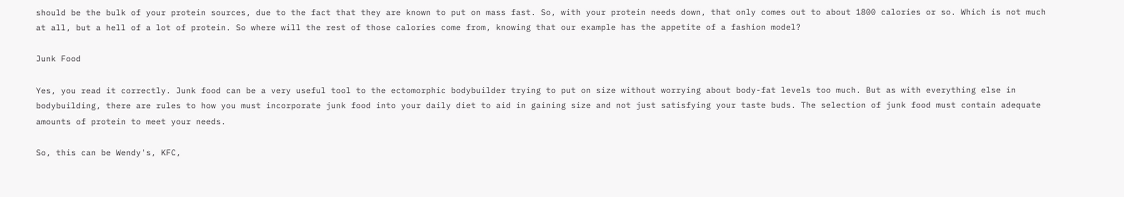should be the bulk of your protein sources, due to the fact that they are known to put on mass fast. So, with your protein needs down, that only comes out to about 1800 calories or so. Which is not much at all, but a hell of a lot of protein. So where will the rest of those calories come from, knowing that our example has the appetite of a fashion model?

Junk Food

Yes, you read it correctly. Junk food can be a very useful tool to the ectomorphic bodybuilder trying to put on size without worrying about body-fat levels too much. But as with everything else in bodybuilding, there are rules to how you must incorporate junk food into your daily diet to aid in gaining size and not just satisfying your taste buds. The selection of junk food must contain adequate amounts of protein to meet your needs.

So, this can be Wendy's, KFC,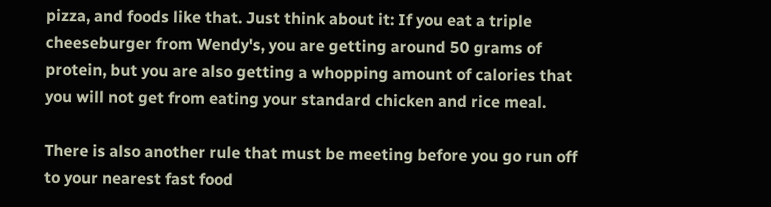pizza, and foods like that. Just think about it: If you eat a triple cheeseburger from Wendy's, you are getting around 50 grams of protein, but you are also getting a whopping amount of calories that you will not get from eating your standard chicken and rice meal.

There is also another rule that must be meeting before you go run off to your nearest fast food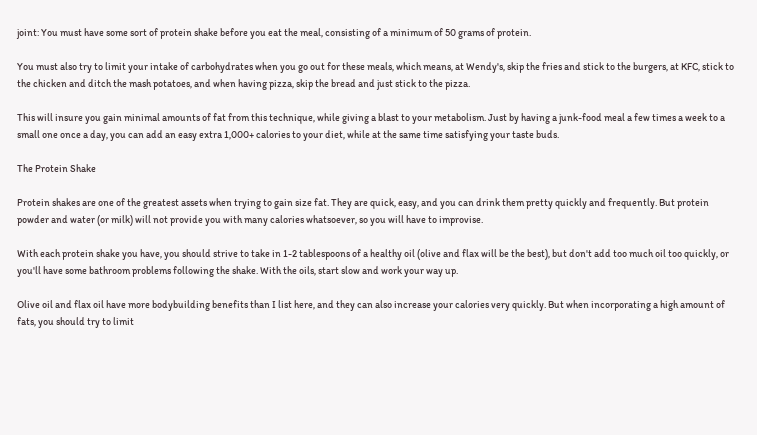joint: You must have some sort of protein shake before you eat the meal, consisting of a minimum of 50 grams of protein.

You must also try to limit your intake of carbohydrates when you go out for these meals, which means, at Wendy's, skip the fries and stick to the burgers, at KFC, stick to the chicken and ditch the mash potatoes, and when having pizza, skip the bread and just stick to the pizza.

This will insure you gain minimal amounts of fat from this technique, while giving a blast to your metabolism. Just by having a junk-food meal a few times a week to a small one once a day, you can add an easy extra 1,000+ calories to your diet, while at the same time satisfying your taste buds.

The Protein Shake

Protein shakes are one of the greatest assets when trying to gain size fat. They are quick, easy, and you can drink them pretty quickly and frequently. But protein powder and water (or milk) will not provide you with many calories whatsoever, so you will have to improvise.

With each protein shake you have, you should strive to take in 1-2 tablespoons of a healthy oil (olive and flax will be the best), but don't add too much oil too quickly, or you'll have some bathroom problems following the shake. With the oils, start slow and work your way up.

Olive oil and flax oil have more bodybuilding benefits than I list here, and they can also increase your calories very quickly. But when incorporating a high amount of fats, you should try to limit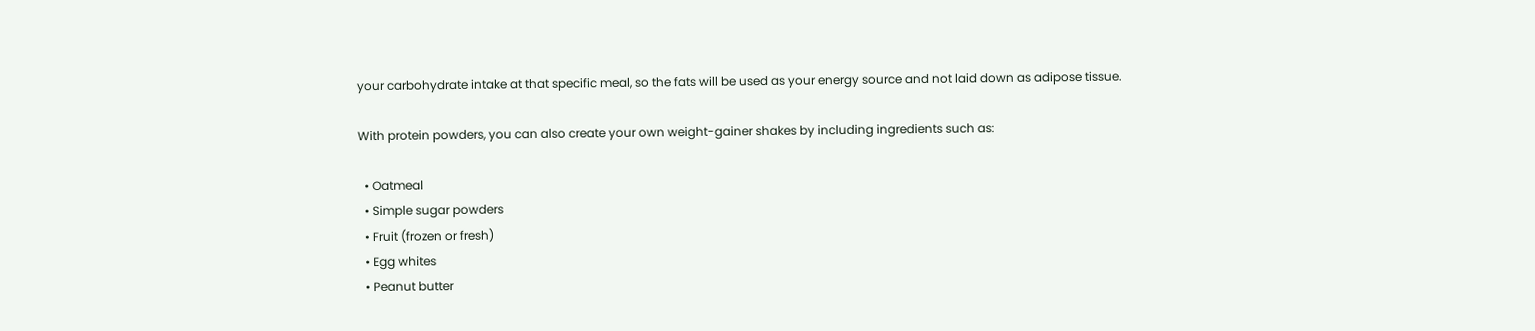your carbohydrate intake at that specific meal, so the fats will be used as your energy source and not laid down as adipose tissue.

With protein powders, you can also create your own weight-gainer shakes by including ingredients such as:

  • Oatmeal
  • Simple sugar powders
  • Fruit (frozen or fresh)
  • Egg whites
  • Peanut butter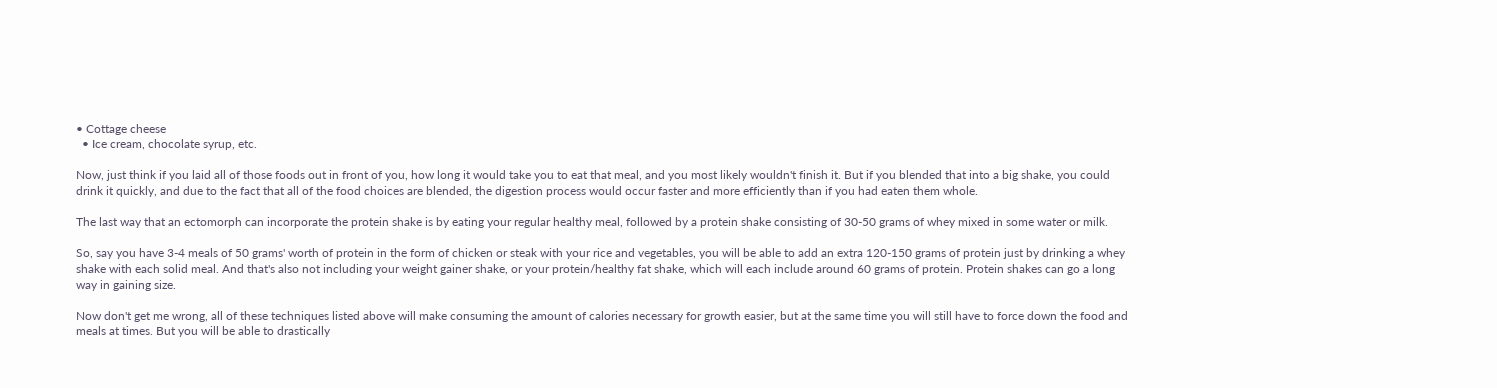• Cottage cheese
  • Ice cream, chocolate syrup, etc.

Now, just think if you laid all of those foods out in front of you, how long it would take you to eat that meal, and you most likely wouldn't finish it. But if you blended that into a big shake, you could drink it quickly, and due to the fact that all of the food choices are blended, the digestion process would occur faster and more efficiently than if you had eaten them whole.

The last way that an ectomorph can incorporate the protein shake is by eating your regular healthy meal, followed by a protein shake consisting of 30-50 grams of whey mixed in some water or milk.

So, say you have 3-4 meals of 50 grams' worth of protein in the form of chicken or steak with your rice and vegetables, you will be able to add an extra 120-150 grams of protein just by drinking a whey shake with each solid meal. And that's also not including your weight gainer shake, or your protein/healthy fat shake, which will each include around 60 grams of protein. Protein shakes can go a long way in gaining size.

Now don't get me wrong, all of these techniques listed above will make consuming the amount of calories necessary for growth easier, but at the same time you will still have to force down the food and meals at times. But you will be able to drastically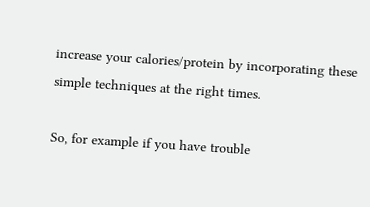increase your calories/protein by incorporating these simple techniques at the right times.

So, for example if you have trouble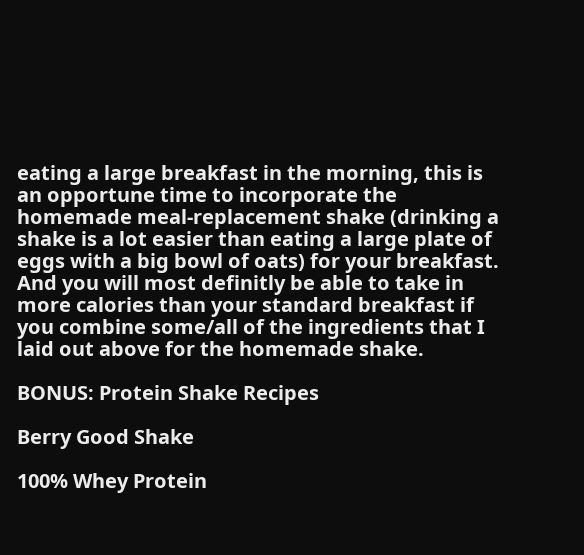eating a large breakfast in the morning, this is an opportune time to incorporate the homemade meal-replacement shake (drinking a shake is a lot easier than eating a large plate of eggs with a big bowl of oats) for your breakfast. And you will most definitly be able to take in more calories than your standard breakfast if you combine some/all of the ingredients that I laid out above for the homemade shake.

BONUS: Protein Shake Recipes

Berry Good Shake

100% Whey Protein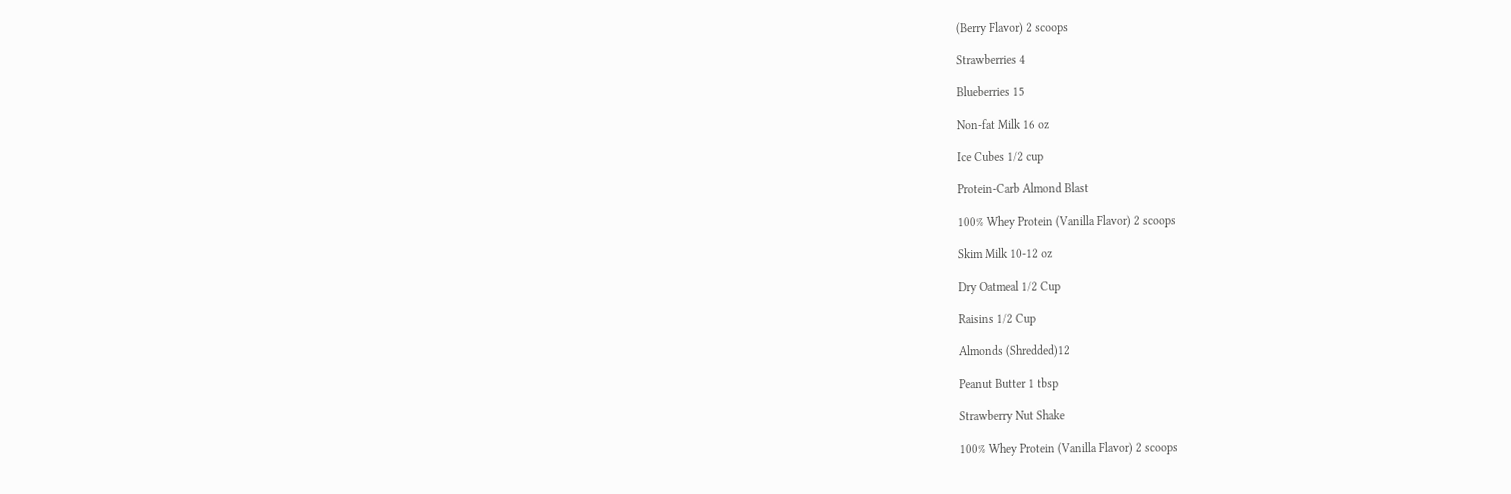(Berry Flavor) 2 scoops

Strawberries 4

Blueberries 15

Non-fat Milk 16 oz

Ice Cubes 1/2 cup

Protein-Carb Almond Blast

100% Whey Protein (Vanilla Flavor) 2 scoops

Skim Milk 10-12 oz

Dry Oatmeal 1/2 Cup

Raisins 1/2 Cup

Almonds (Shredded)12

Peanut Butter 1 tbsp

Strawberry Nut Shake

100% Whey Protein (Vanilla Flavor) 2 scoops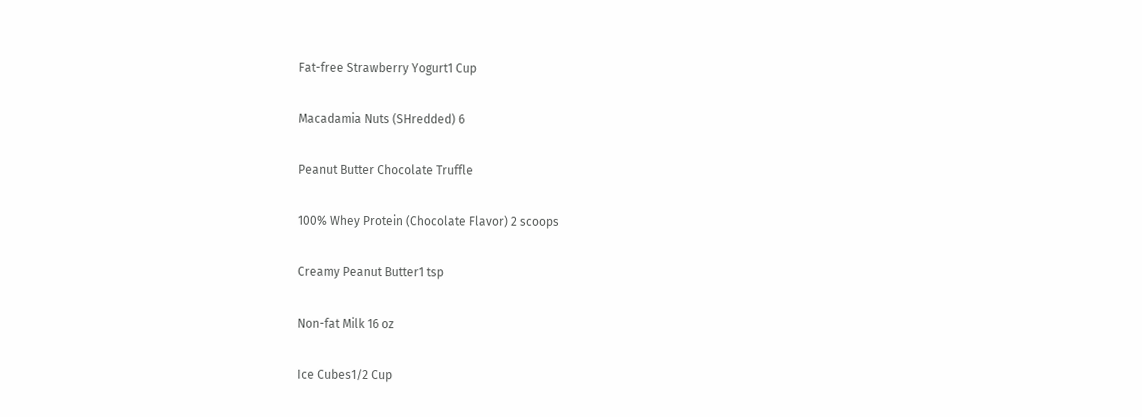Fat-free Strawberry Yogurt1 Cup

Macadamia Nuts (SHredded) 6

Peanut Butter Chocolate Truffle

100% Whey Protein (Chocolate Flavor) 2 scoops

Creamy Peanut Butter1 tsp

Non-fat Milk 16 oz

Ice Cubes1/2 Cup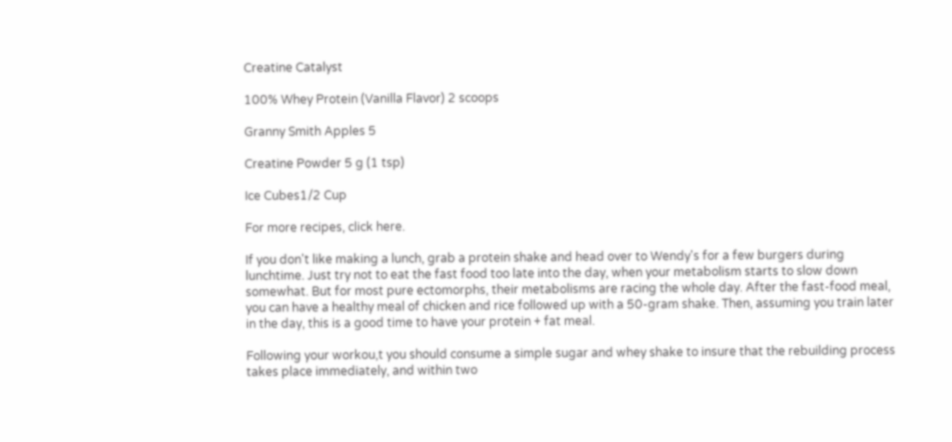Creatine Catalyst

100% Whey Protein (Vanilla Flavor) 2 scoops

Granny Smith Apples 5

Creatine Powder 5 g (1 tsp)

Ice Cubes1/2 Cup

For more recipes, click here.

If you don't like making a lunch, grab a protein shake and head over to Wendy's for a few burgers during lunchtime. Just try not to eat the fast food too late into the day, when your metabolism starts to slow down somewhat. But for most pure ectomorphs, their metabolisms are racing the whole day. After the fast-food meal, you can have a healthy meal of chicken and rice followed up with a 50-gram shake. Then, assuming you train later in the day, this is a good time to have your protein + fat meal.

Following your workou,t you should consume a simple sugar and whey shake to insure that the rebuilding process takes place immediately, and within two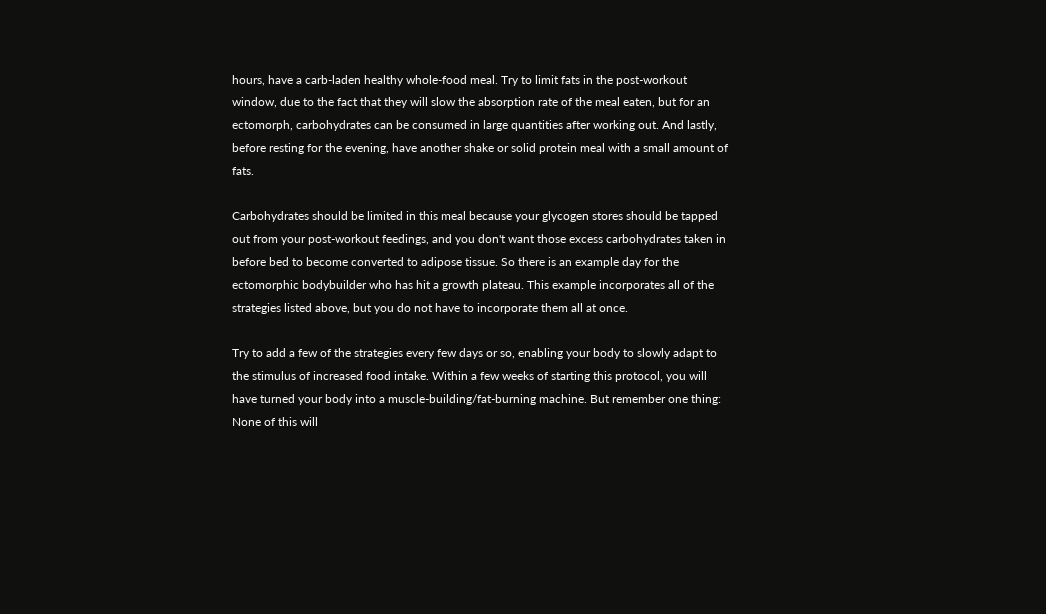hours, have a carb-laden healthy whole-food meal. Try to limit fats in the post-workout window, due to the fact that they will slow the absorption rate of the meal eaten, but for an ectomorph, carbohydrates can be consumed in large quantities after working out. And lastly, before resting for the evening, have another shake or solid protein meal with a small amount of fats.

Carbohydrates should be limited in this meal because your glycogen stores should be tapped out from your post-workout feedings, and you don't want those excess carbohydrates taken in before bed to become converted to adipose tissue. So there is an example day for the ectomorphic bodybuilder who has hit a growth plateau. This example incorporates all of the strategies listed above, but you do not have to incorporate them all at once.

Try to add a few of the strategies every few days or so, enabling your body to slowly adapt to the stimulus of increased food intake. Within a few weeks of starting this protocol, you will have turned your body into a muscle-building/fat-burning machine. But remember one thing: None of this will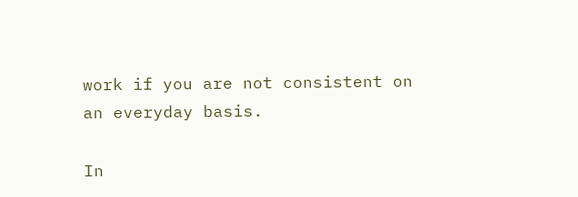work if you are not consistent on an everyday basis.

In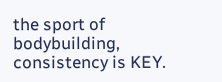the sport of bodybuilding, consistency is KEY.